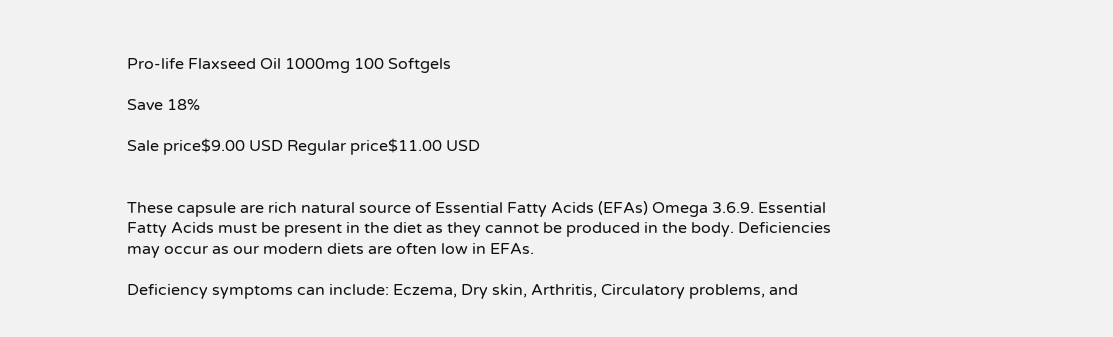Pro-life Flaxseed Oil 1000mg 100 Softgels

Save 18%

Sale price$9.00 USD Regular price$11.00 USD


These capsule are rich natural source of Essential Fatty Acids (EFAs) Omega 3.6.9. Essential Fatty Acids must be present in the diet as they cannot be produced in the body. Deficiencies may occur as our modern diets are often low in EFAs.

Deficiency symptoms can include: Eczema, Dry skin, Arthritis, Circulatory problems, and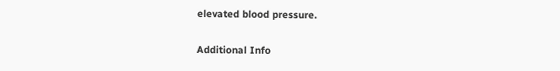elevated blood pressure.

Additional Info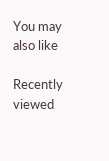You may also like

Recently viewed